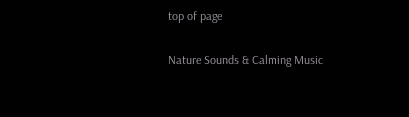top of page

Nature Sounds & Calming Music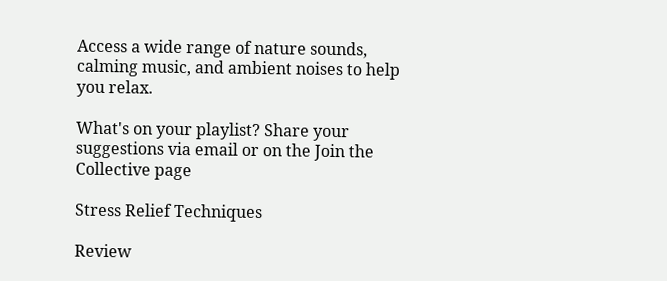Access a wide range of nature sounds, calming music, and ambient noises to help you relax.

What's on your playlist? Share your suggestions via email or on the Join the Collective page

Stress Relief Techniques

Review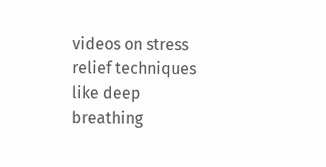videos on stress relief techniques like deep breathing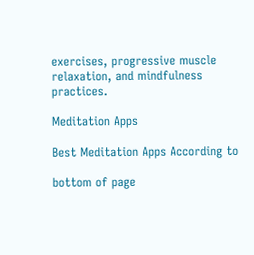exercises, progressive muscle relaxation, and mindfulness practices.

Meditation Apps

Best Meditation Apps According to

bottom of page